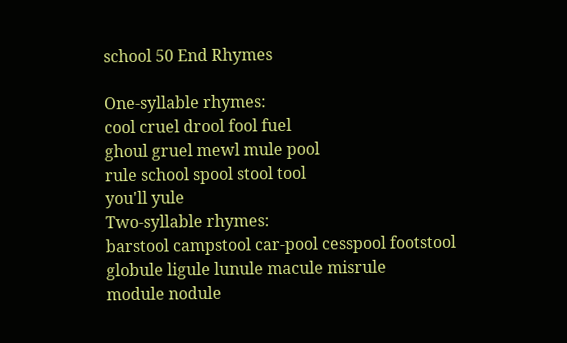school 50 End Rhymes

One-syllable rhymes:
cool cruel drool fool fuel
ghoul gruel mewl mule pool
rule school spool stool tool
you'll yule
Two-syllable rhymes:
barstool campstool car-pool cesspool footstool
globule ligule lunule macule misrule
module nodule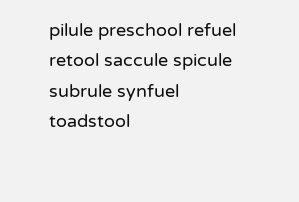pilule preschool refuel
retool saccule spicule subrule synfuel
toadstool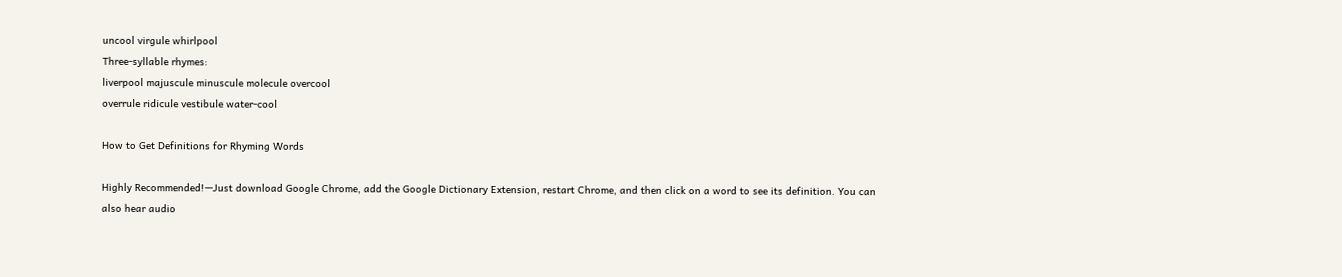uncool virgule whirlpool
Three-syllable rhymes:
liverpool majuscule minuscule molecule overcool
overrule ridicule vestibule water-cool

How to Get Definitions for Rhyming Words

Highly Recommended!—Just download Google Chrome, add the Google Dictionary Extension, restart Chrome, and then click on a word to see its definition. You can also hear audio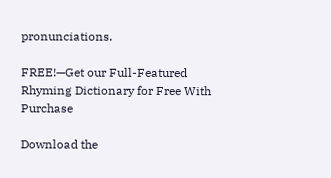pronunciations.

FREE!—Get our Full-Featured Rhyming Dictionary for Free With Purchase

Download the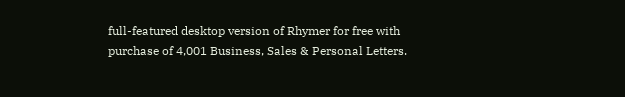full-featured desktop version of Rhymer for free with purchase of 4,001 Business, Sales & Personal Letters.